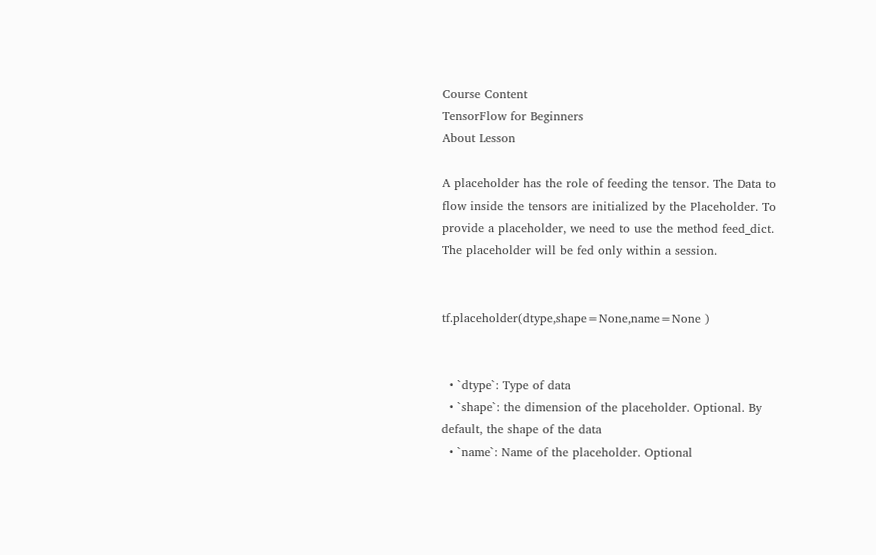Course Content
TensorFlow for Beginners
About Lesson

A placeholder has the role of feeding the tensor. The Data to flow inside the tensors are initialized by the Placeholder. To provide a placeholder, we need to use the method feed_dict. The placeholder will be fed only within a session.


tf.placeholder(dtype,shape=None,name=None )


  • `dtype`: Type of data
  • `shape`: the dimension of the placeholder. Optional. By default, the shape of the data
  • `name`: Name of the placeholder. Optional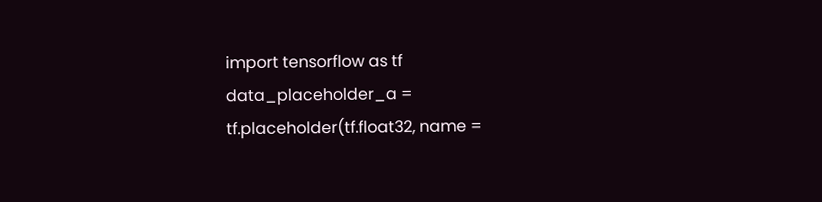import tensorflow as tf
data_placeholder_a = tf.placeholder(tf.float32, name =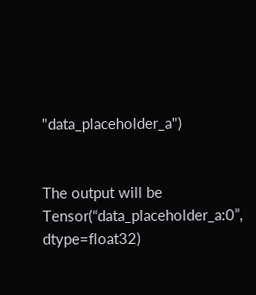"data_placeholder_a")


The output will be Tensor(“data_placeholder_a:0”, dtype=float32)